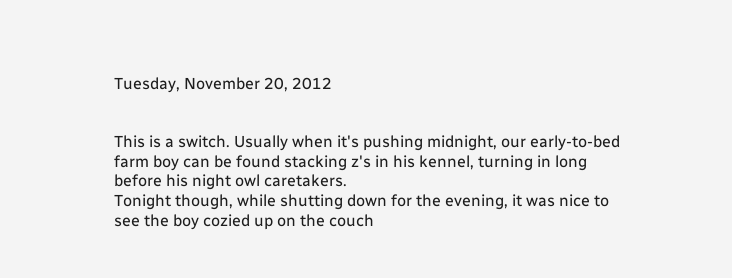Tuesday, November 20, 2012


This is a switch. Usually when it's pushing midnight, our early-to-bed farm boy can be found stacking z's in his kennel, turning in long before his night owl caretakers.
Tonight though, while shutting down for the evening, it was nice to see the boy cozied up on the couch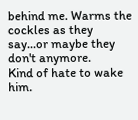behind me. Warms the cockles as they say...or maybe they don't anymore.
Kind of hate to wake him.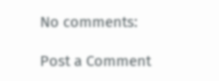No comments:

Post a Comment